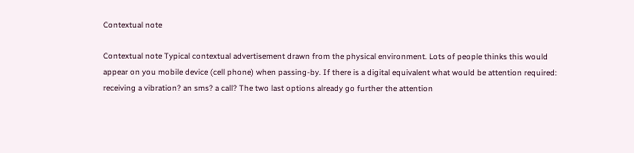Contextual note

Contextual note Typical contextual advertisement drawn from the physical environment. Lots of people thinks this would appear on you mobile device (cell phone) when passing-by. If there is a digital equivalent what would be attention required: receiving a vibration? an sms? a call? The two last options already go further the attention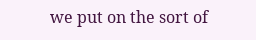we put on the sort of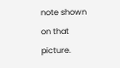note shown on that picture.